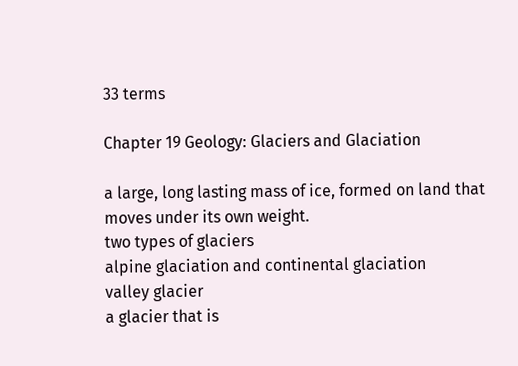33 terms

Chapter 19 Geology: Glaciers and Glaciation

a large, long lasting mass of ice, formed on land that moves under its own weight.
two types of glaciers
alpine glaciation and continental glaciation
valley glacier
a glacier that is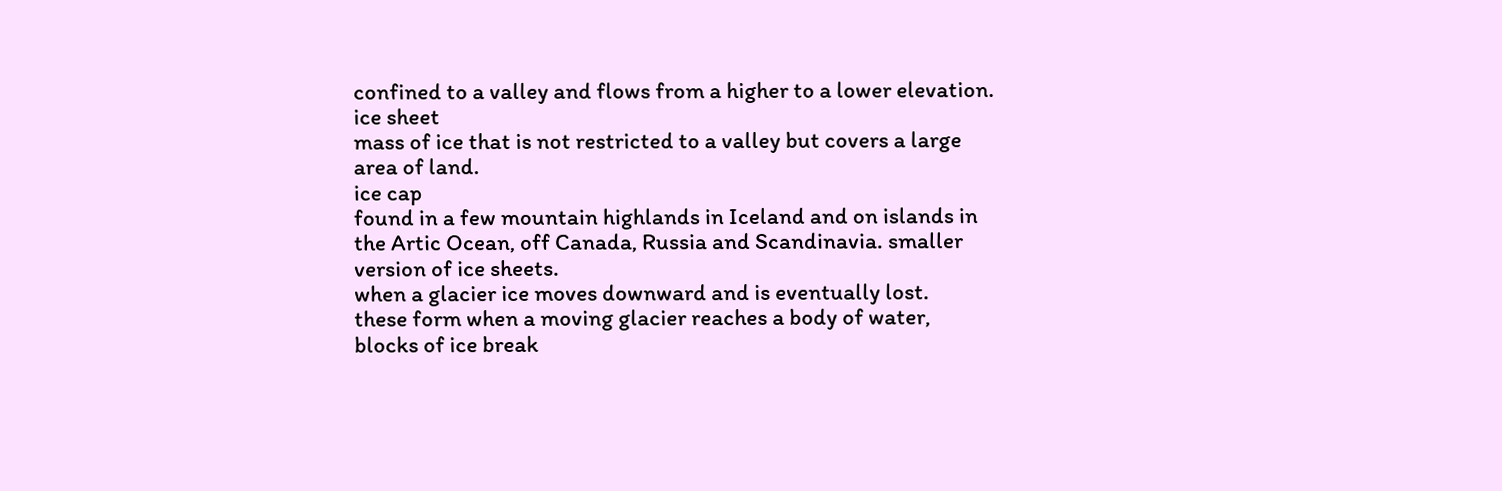confined to a valley and flows from a higher to a lower elevation.
ice sheet
mass of ice that is not restricted to a valley but covers a large area of land.
ice cap
found in a few mountain highlands in Iceland and on islands in the Artic Ocean, off Canada, Russia and Scandinavia. smaller version of ice sheets.
when a glacier ice moves downward and is eventually lost.
these form when a moving glacier reaches a body of water, blocks of ice break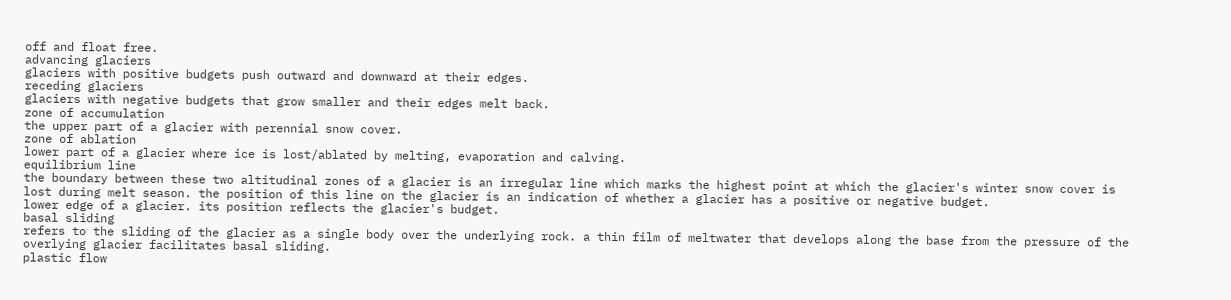off and float free.
advancing glaciers
glaciers with positive budgets push outward and downward at their edges.
receding glaciers
glaciers with negative budgets that grow smaller and their edges melt back.
zone of accumulation
the upper part of a glacier with perennial snow cover.
zone of ablation
lower part of a glacier where ice is lost/ablated by melting, evaporation and calving.
equilibrium line
the boundary between these two altitudinal zones of a glacier is an irregular line which marks the highest point at which the glacier's winter snow cover is lost during melt season. the position of this line on the glacier is an indication of whether a glacier has a positive or negative budget.
lower edge of a glacier. its position reflects the glacier's budget.
basal sliding
refers to the sliding of the glacier as a single body over the underlying rock. a thin film of meltwater that develops along the base from the pressure of the overlying glacier facilitates basal sliding.
plastic flow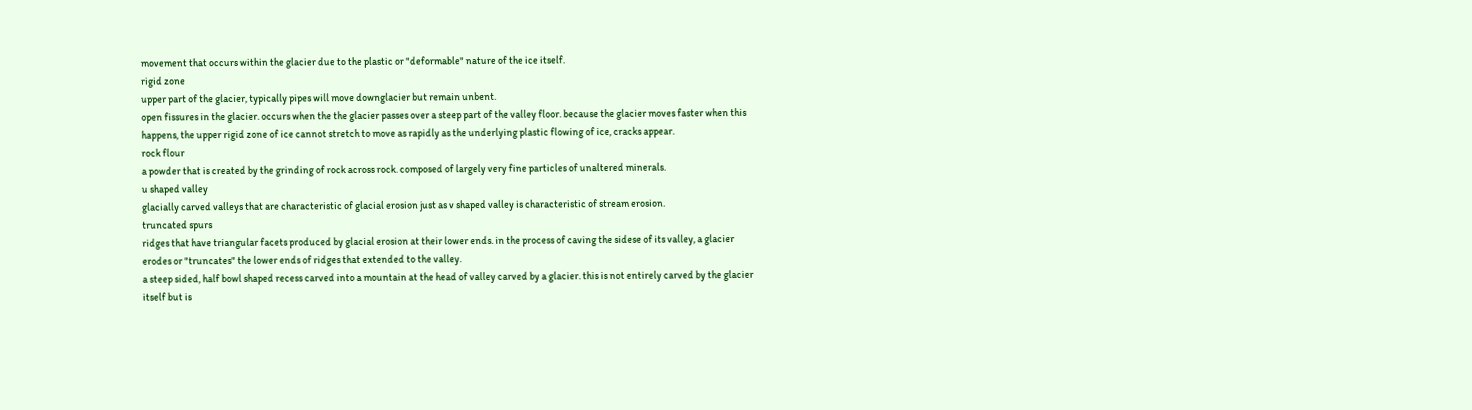movement that occurs within the glacier due to the plastic or "deformable" nature of the ice itself.
rigid zone
upper part of the glacier, typically pipes will move downglacier but remain unbent.
open fissures in the glacier. occurs when the the glacier passes over a steep part of the valley floor. because the glacier moves faster when this happens, the upper rigid zone of ice cannot stretch to move as rapidly as the underlying plastic flowing of ice, cracks appear.
rock flour
a powder that is created by the grinding of rock across rock. composed of largely very fine particles of unaltered minerals.
u shaped valley
glacially carved valleys that are characteristic of glacial erosion just as v shaped valley is characteristic of stream erosion.
truncated spurs
ridges that have triangular facets produced by glacial erosion at their lower ends. in the process of caving the sidese of its valley, a glacier erodes or "truncates" the lower ends of ridges that extended to the valley.
a steep sided, half bowl shaped recess carved into a mountain at the head of valley carved by a glacier. this is not entirely carved by the glacier itself but is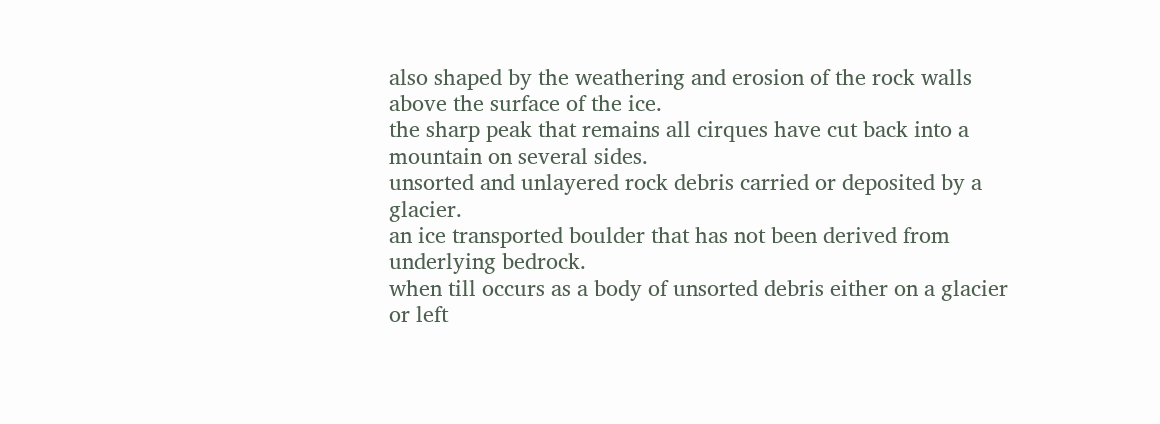also shaped by the weathering and erosion of the rock walls above the surface of the ice.
the sharp peak that remains all cirques have cut back into a mountain on several sides.
unsorted and unlayered rock debris carried or deposited by a glacier.
an ice transported boulder that has not been derived from underlying bedrock.
when till occurs as a body of unsorted debris either on a glacier or left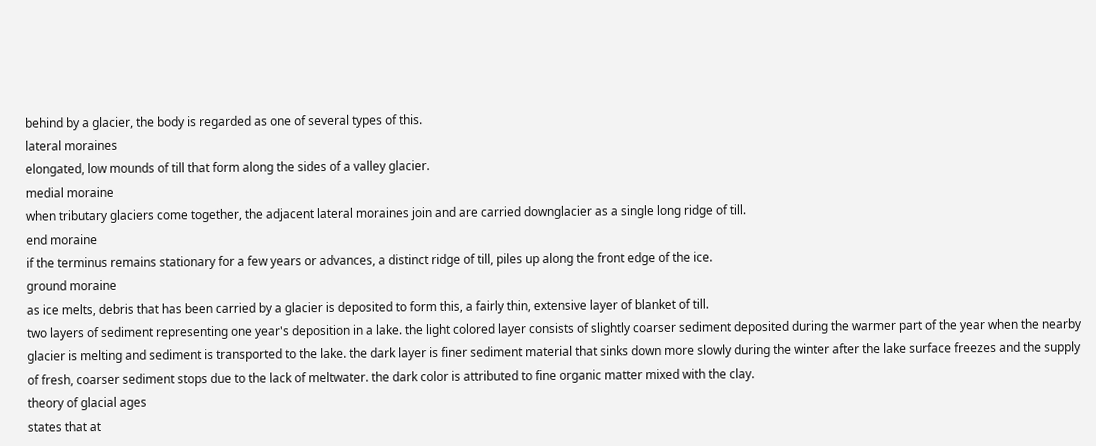behind by a glacier, the body is regarded as one of several types of this.
lateral moraines
elongated, low mounds of till that form along the sides of a valley glacier.
medial moraine
when tributary glaciers come together, the adjacent lateral moraines join and are carried downglacier as a single long ridge of till.
end moraine
if the terminus remains stationary for a few years or advances, a distinct ridge of till, piles up along the front edge of the ice.
ground moraine
as ice melts, debris that has been carried by a glacier is deposited to form this, a fairly thin, extensive layer of blanket of till.
two layers of sediment representing one year's deposition in a lake. the light colored layer consists of slightly coarser sediment deposited during the warmer part of the year when the nearby glacier is melting and sediment is transported to the lake. the dark layer is finer sediment material that sinks down more slowly during the winter after the lake surface freezes and the supply of fresh, coarser sediment stops due to the lack of meltwater. the dark color is attributed to fine organic matter mixed with the clay.
theory of glacial ages
states that at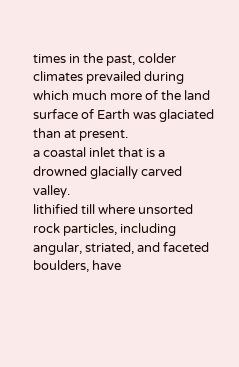times in the past, colder climates prevailed during which much more of the land surface of Earth was glaciated than at present.
a coastal inlet that is a drowned glacially carved valley.
lithified till where unsorted rock particles, including angular, striated, and faceted boulders, have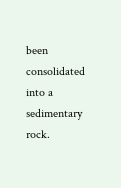been consolidated into a sedimentary rock.